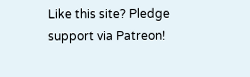Like this site? Pledge support via Patreon!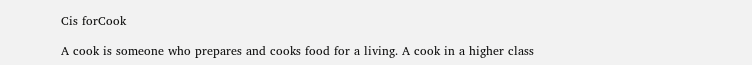Cis forCook

A cook is someone who prepares and cooks food for a living. A cook in a higher class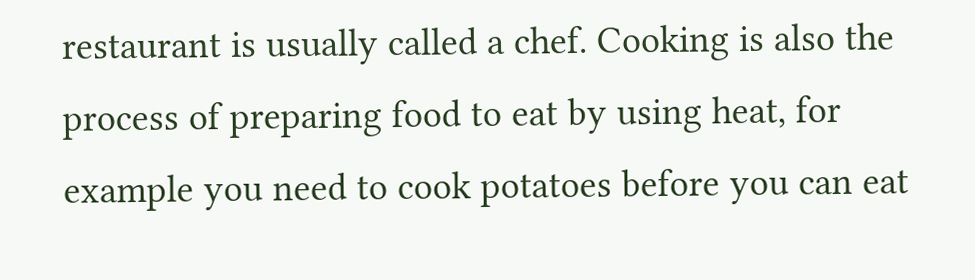restaurant is usually called a chef. Cooking is also the process of preparing food to eat by using heat, for example you need to cook potatoes before you can eat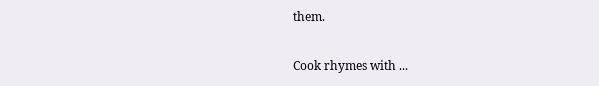them.

Cook rhymes with ...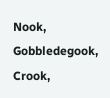Nook, Gobbledegook, Crook,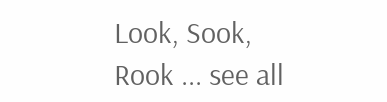Look, Sook, Rook ... see all